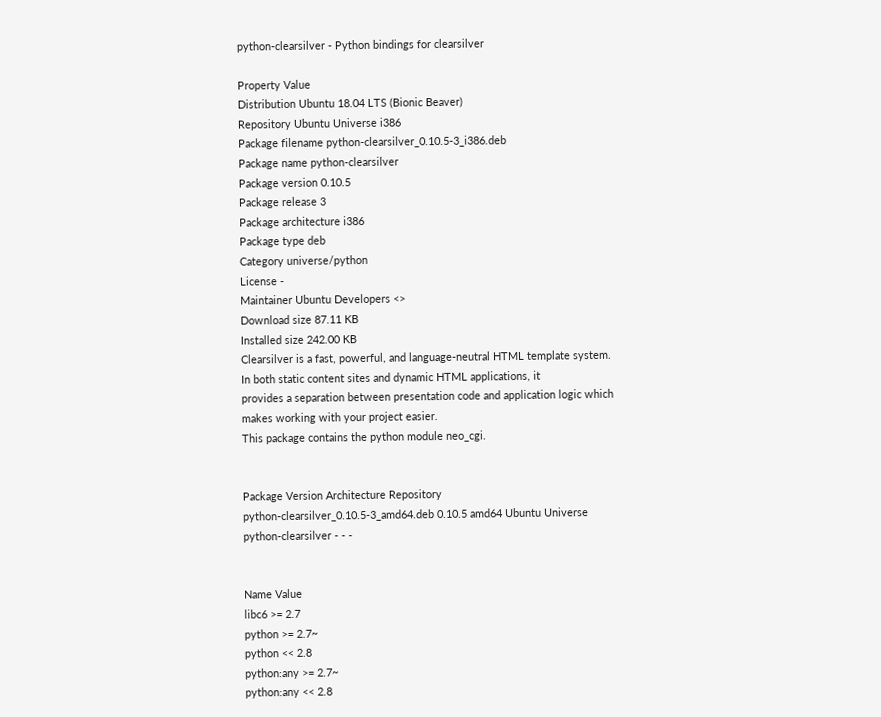python-clearsilver - Python bindings for clearsilver

Property Value
Distribution Ubuntu 18.04 LTS (Bionic Beaver)
Repository Ubuntu Universe i386
Package filename python-clearsilver_0.10.5-3_i386.deb
Package name python-clearsilver
Package version 0.10.5
Package release 3
Package architecture i386
Package type deb
Category universe/python
License -
Maintainer Ubuntu Developers <>
Download size 87.11 KB
Installed size 242.00 KB
Clearsilver is a fast, powerful, and language-neutral HTML template system.
In both static content sites and dynamic HTML applications, it
provides a separation between presentation code and application logic which
makes working with your project easier.
This package contains the python module neo_cgi.


Package Version Architecture Repository
python-clearsilver_0.10.5-3_amd64.deb 0.10.5 amd64 Ubuntu Universe
python-clearsilver - - -


Name Value
libc6 >= 2.7
python >= 2.7~
python << 2.8
python:any >= 2.7~
python:any << 2.8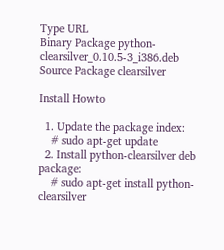Type URL
Binary Package python-clearsilver_0.10.5-3_i386.deb
Source Package clearsilver

Install Howto

  1. Update the package index:
    # sudo apt-get update
  2. Install python-clearsilver deb package:
    # sudo apt-get install python-clearsilver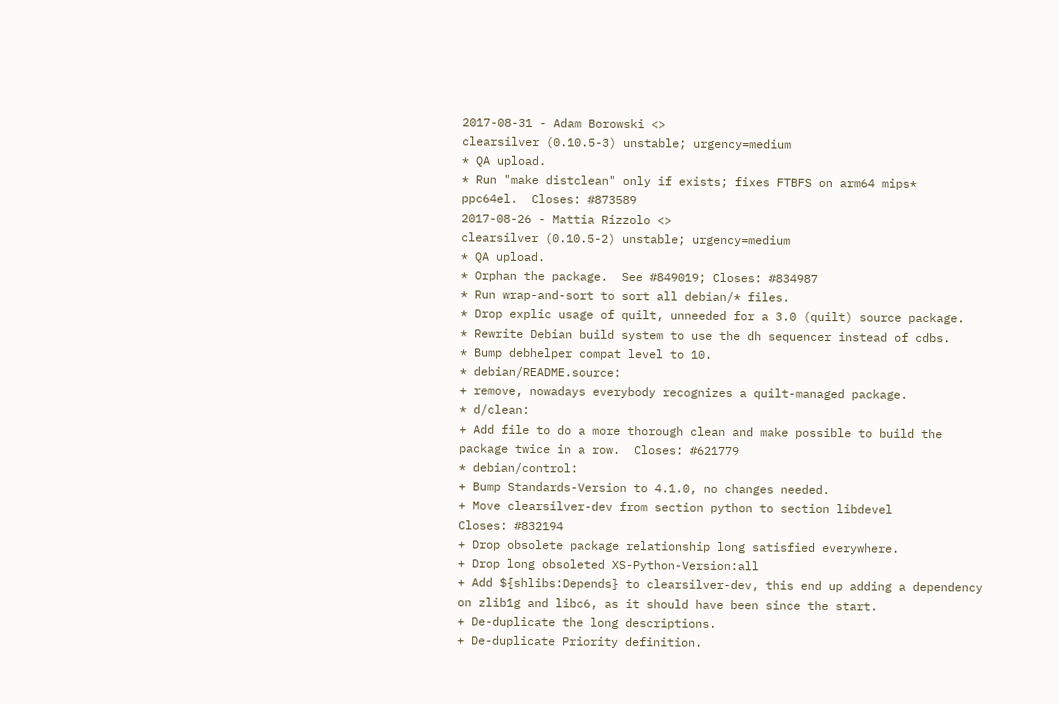2017-08-31 - Adam Borowski <>
clearsilver (0.10.5-3) unstable; urgency=medium
* QA upload.
* Run "make distclean" only if exists; fixes FTBFS on arm64 mips*
ppc64el.  Closes: #873589
2017-08-26 - Mattia Rizzolo <>
clearsilver (0.10.5-2) unstable; urgency=medium
* QA upload.
* Orphan the package.  See #849019; Closes: #834987
* Run wrap-and-sort to sort all debian/* files.
* Drop explic usage of quilt, unneeded for a 3.0 (quilt) source package.
* Rewrite Debian build system to use the dh sequencer instead of cdbs.
* Bump debhelper compat level to 10.
* debian/README.source:
+ remove, nowadays everybody recognizes a quilt-managed package.
* d/clean:
+ Add file to do a more thorough clean and make possible to build the
package twice in a row.  Closes: #621779
* debian/control:
+ Bump Standards-Version to 4.1.0, no changes needed.
+ Move clearsilver-dev from section python to section libdevel
Closes: #832194
+ Drop obsolete package relationship long satisfied everywhere.
+ Drop long obsoleted XS-Python-Version:all
+ Add ${shlibs:Depends} to clearsilver-dev, this end up adding a dependency
on zlib1g and libc6, as it should have been since the start.
+ De-duplicate the long descriptions.
+ De-duplicate Priority definition.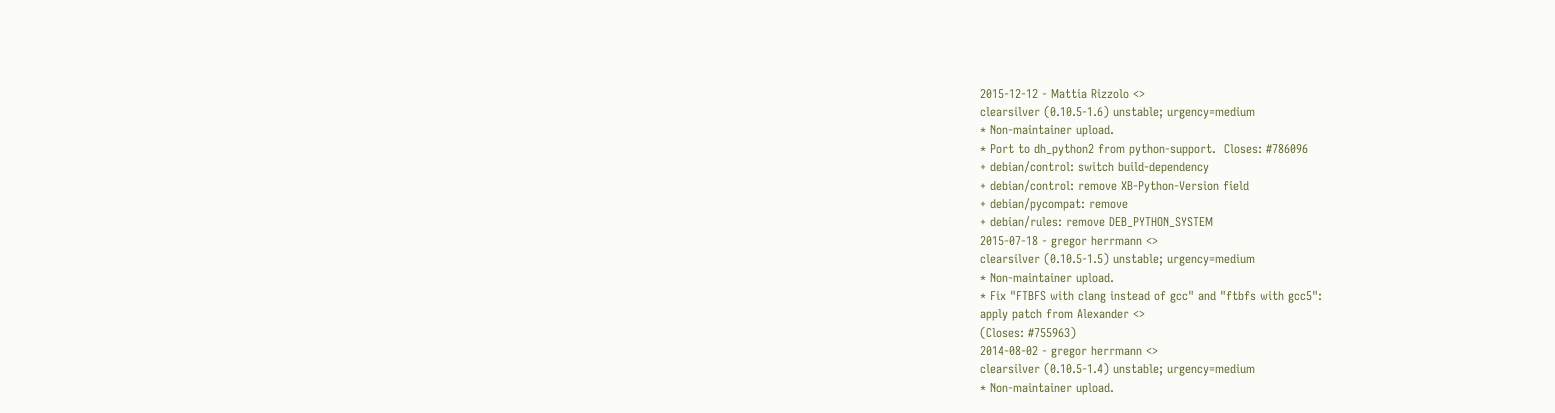2015-12-12 - Mattia Rizzolo <>
clearsilver (0.10.5-1.6) unstable; urgency=medium
* Non-maintainer upload.
* Port to dh_python2 from python-support.  Closes: #786096
+ debian/control: switch build-dependency
+ debian/control: remove XB-Python-Version field
+ debian/pycompat: remove
+ debian/rules: remove DEB_PYTHON_SYSTEM
2015-07-18 - gregor herrmann <>
clearsilver (0.10.5-1.5) unstable; urgency=medium
* Non-maintainer upload.
* Fix "FTBFS with clang instead of gcc" and "ftbfs with gcc5":
apply patch from Alexander <>
(Closes: #755963)
2014-08-02 - gregor herrmann <>
clearsilver (0.10.5-1.4) unstable; urgency=medium
* Non-maintainer upload.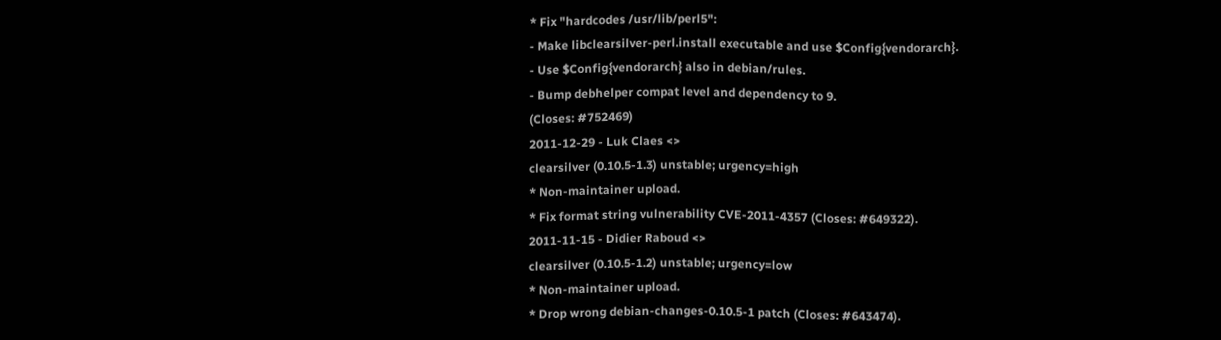* Fix "hardcodes /usr/lib/perl5":
- Make libclearsilver-perl.install executable and use $Config{vendorarch}.
- Use $Config{vendorarch} also in debian/rules.
- Bump debhelper compat level and dependency to 9.
(Closes: #752469)
2011-12-29 - Luk Claes <>
clearsilver (0.10.5-1.3) unstable; urgency=high
* Non-maintainer upload.
* Fix format string vulnerability CVE-2011-4357 (Closes: #649322).
2011-11-15 - Didier Raboud <>
clearsilver (0.10.5-1.2) unstable; urgency=low
* Non-maintainer upload.
* Drop wrong debian-changes-0.10.5-1 patch (Closes: #643474).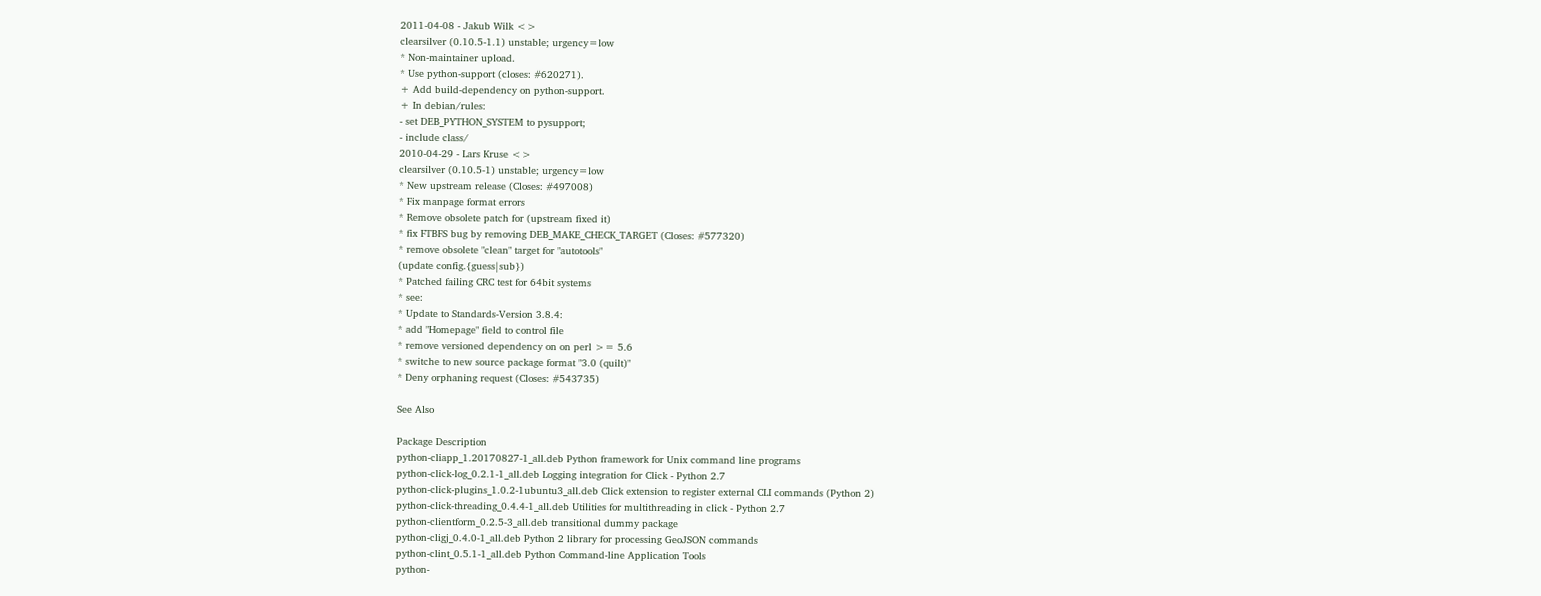2011-04-08 - Jakub Wilk <>
clearsilver (0.10.5-1.1) unstable; urgency=low
* Non-maintainer upload.
* Use python-support (closes: #620271).
+ Add build-dependency on python-support.
+ In debian/rules:
- set DEB_PYTHON_SYSTEM to pysupport;
- include class/
2010-04-29 - Lars Kruse <>
clearsilver (0.10.5-1) unstable; urgency=low
* New upstream release (Closes: #497008)
* Fix manpage format errors
* Remove obsolete patch for (upstream fixed it)
* fix FTBFS bug by removing DEB_MAKE_CHECK_TARGET (Closes: #577320)
* remove obsolete "clean" target for "autotools"
(update config.{guess|sub})
* Patched failing CRC test for 64bit systems
* see:
* Update to Standards-Version 3.8.4:
* add "Homepage" field to control file
* remove versioned dependency on on perl >= 5.6
* switche to new source package format "3.0 (quilt)"
* Deny orphaning request (Closes: #543735)

See Also

Package Description
python-cliapp_1.20170827-1_all.deb Python framework for Unix command line programs
python-click-log_0.2.1-1_all.deb Logging integration for Click - Python 2.7
python-click-plugins_1.0.2-1ubuntu3_all.deb Click extension to register external CLI commands (Python 2)
python-click-threading_0.4.4-1_all.deb Utilities for multithreading in click - Python 2.7
python-clientform_0.2.5-3_all.deb transitional dummy package
python-cligj_0.4.0-1_all.deb Python 2 library for processing GeoJSON commands
python-clint_0.5.1-1_all.deb Python Command-line Application Tools
python-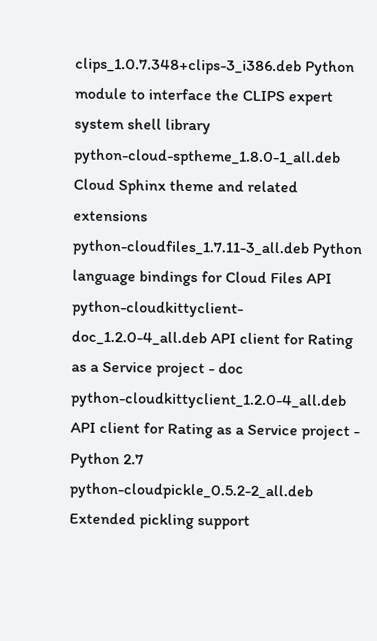clips_1.0.7.348+clips-3_i386.deb Python module to interface the CLIPS expert system shell library
python-cloud-sptheme_1.8.0-1_all.deb Cloud Sphinx theme and related extensions
python-cloudfiles_1.7.11-3_all.deb Python language bindings for Cloud Files API
python-cloudkittyclient-doc_1.2.0-4_all.deb API client for Rating as a Service project - doc
python-cloudkittyclient_1.2.0-4_all.deb API client for Rating as a Service project - Python 2.7
python-cloudpickle_0.5.2-2_all.deb Extended pickling support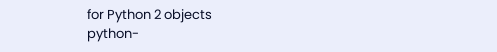for Python 2 objects
python-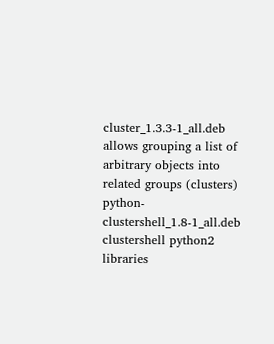cluster_1.3.3-1_all.deb allows grouping a list of arbitrary objects into related groups (clusters)
python-clustershell_1.8-1_all.deb clustershell python2 libraries